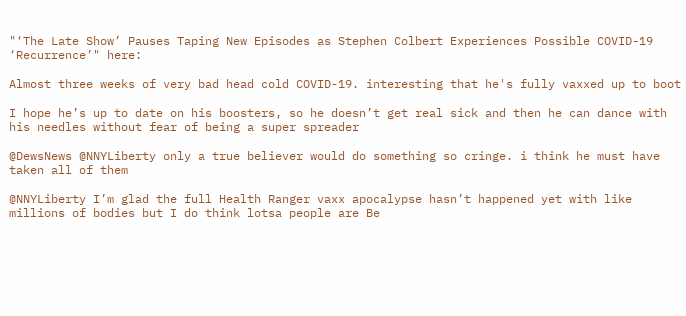"‘The Late Show’ Pauses Taping New Episodes as Stephen Colbert Experiences Possible COVID-19 ‘Recurrence’" here:

Almost three weeks of very bad head cold COVID-19. interesting that he's fully vaxxed up to boot

I hope he’s up to date on his boosters, so he doesn’t get real sick and then he can dance with his needles without fear of being a super spreader

@DewsNews @NNYLiberty only a true believer would do something so cringe. i think he must have taken all of them

@NNYLiberty I’m glad the full Health Ranger vaxx apocalypse hasn’t happened yet with like millions of bodies but I do think lotsa people are Be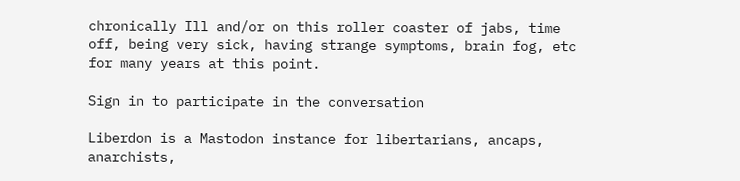chronically Ill and/or on this roller coaster of jabs, time off, being very sick, having strange symptoms, brain fog, etc for many years at this point.

Sign in to participate in the conversation

Liberdon is a Mastodon instance for libertarians, ancaps, anarchists,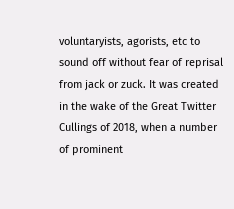voluntaryists, agorists, etc to sound off without fear of reprisal from jack or zuck. It was created in the wake of the Great Twitter Cullings of 2018, when a number of prominent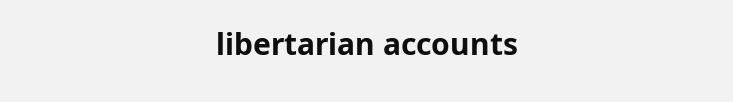libertarian accounts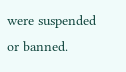were suspended or banned.